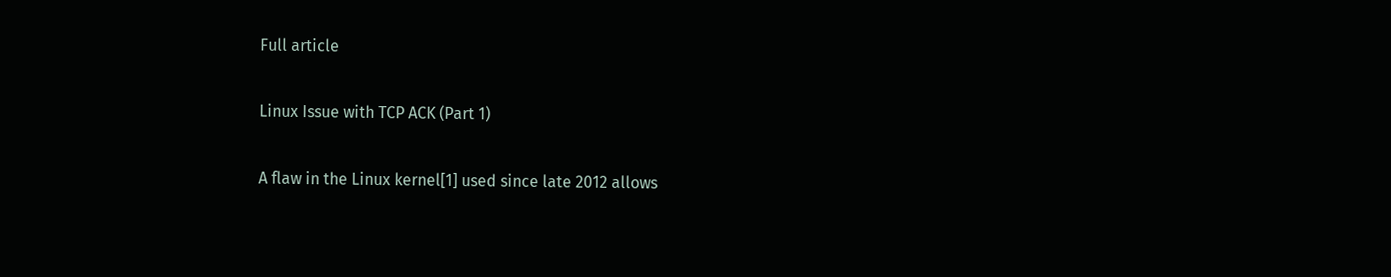Full article

Linux Issue with TCP ACK (Part 1)

A flaw in the Linux kernel[1] used since late 2012 allows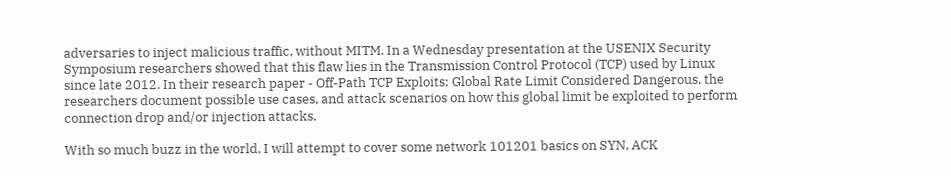adversaries to inject malicious traffic, without MITM. In a Wednesday presentation at the USENIX Security Symposium researchers showed that this flaw lies in the Transmission Control Protocol (TCP) used by Linux since late 2012. In their research paper - Off-Path TCP Exploits: Global Rate Limit Considered Dangerous, the researchers document possible use cases, and attack scenarios on how this global limit be exploited to perform connection drop and/or injection attacks.

With so much buzz in the world, I will attempt to cover some network 101201 basics on SYN, ACK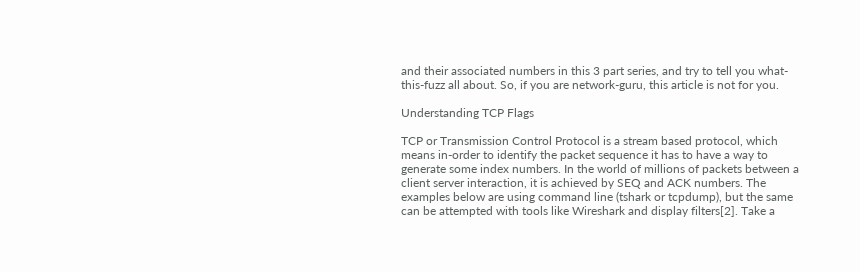and their associated numbers in this 3 part series, and try to tell you what-this-fuzz all about. So, if you are network-guru, this article is not for you.

Understanding TCP Flags

TCP or Transmission Control Protocol is a stream based protocol, which means in-order to identify the packet sequence it has to have a way to generate some index numbers. In the world of millions of packets between a client server interaction, it is achieved by SEQ and ACK numbers. The examples below are using command line (tshark or tcpdump), but the same can be attempted with tools like Wireshark and display filters[2]. Take a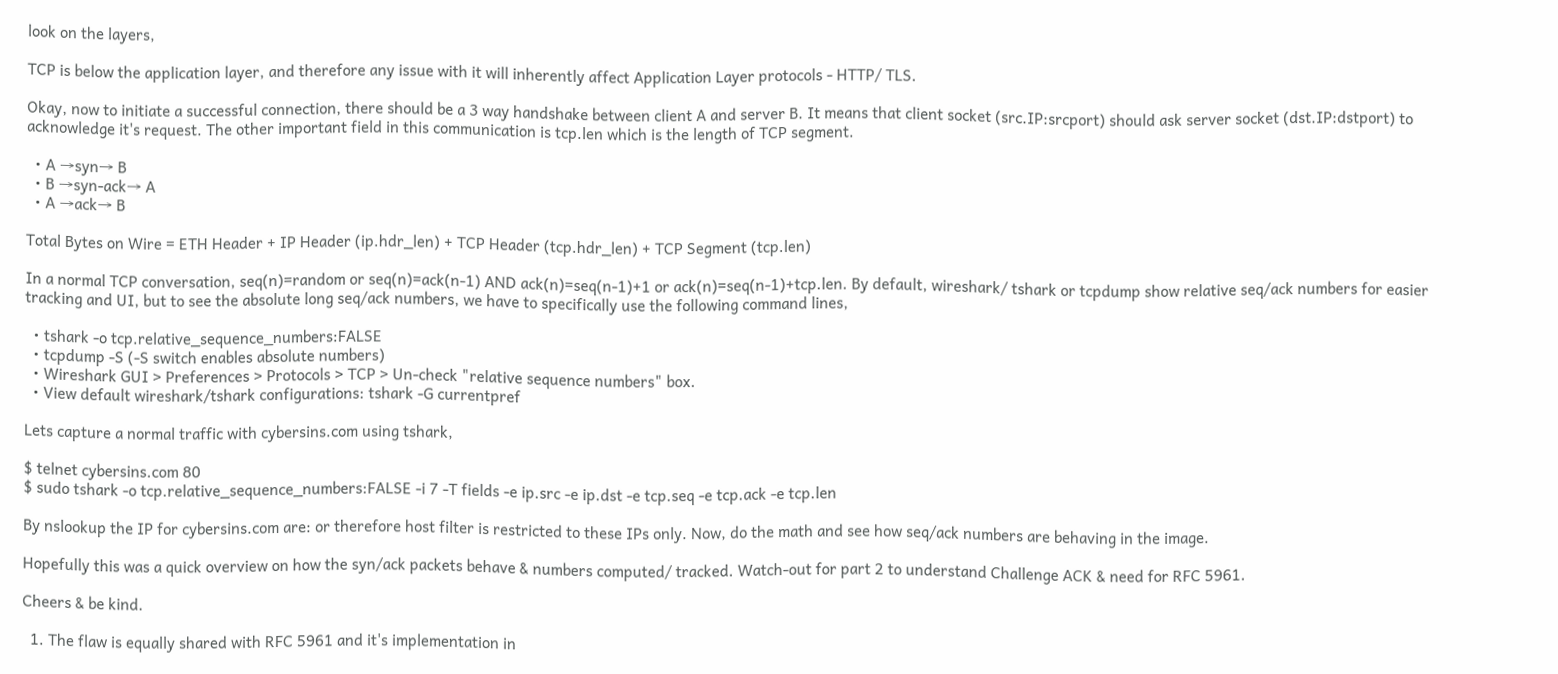look on the layers,

TCP is below the application layer, and therefore any issue with it will inherently affect Application Layer protocols - HTTP/ TLS.

Okay, now to initiate a successful connection, there should be a 3 way handshake between client A and server B. It means that client socket (src.IP:srcport) should ask server socket (dst.IP:dstport) to acknowledge it's request. The other important field in this communication is tcp.len which is the length of TCP segment.

  • A →syn→ B
  • B →syn-ack→ A
  • A →ack→ B

Total Bytes on Wire = ETH Header + IP Header (ip.hdr_len) + TCP Header (tcp.hdr_len) + TCP Segment (tcp.len)

In a normal TCP conversation, seq(n)=random or seq(n)=ack(n-1) AND ack(n)=seq(n-1)+1 or ack(n)=seq(n-1)+tcp.len. By default, wireshark/ tshark or tcpdump show relative seq/ack numbers for easier tracking and UI, but to see the absolute long seq/ack numbers, we have to specifically use the following command lines,

  • tshark -o tcp.relative_sequence_numbers:FALSE
  • tcpdump -S (-S switch enables absolute numbers)
  • Wireshark GUI > Preferences > Protocols > TCP > Un-check "relative sequence numbers" box.
  • View default wireshark/tshark configurations: tshark -G currentpref

Lets capture a normal traffic with cybersins.com using tshark,

$ telnet cybersins.com 80
$ sudo tshark -o tcp.relative_sequence_numbers:FALSE -i 7 -T fields -e ip.src -e ip.dst -e tcp.seq -e tcp.ack -e tcp.len

By nslookup the IP for cybersins.com are: or therefore host filter is restricted to these IPs only. Now, do the math and see how seq/ack numbers are behaving in the image.

Hopefully this was a quick overview on how the syn/ack packets behave & numbers computed/ tracked. Watch-out for part 2 to understand Challenge ACK & need for RFC 5961.

Cheers & be kind.

  1. The flaw is equally shared with RFC 5961 and it's implementation in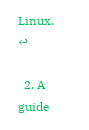Linux. ↩

  2. A guide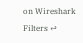on Wireshark Filters ↩